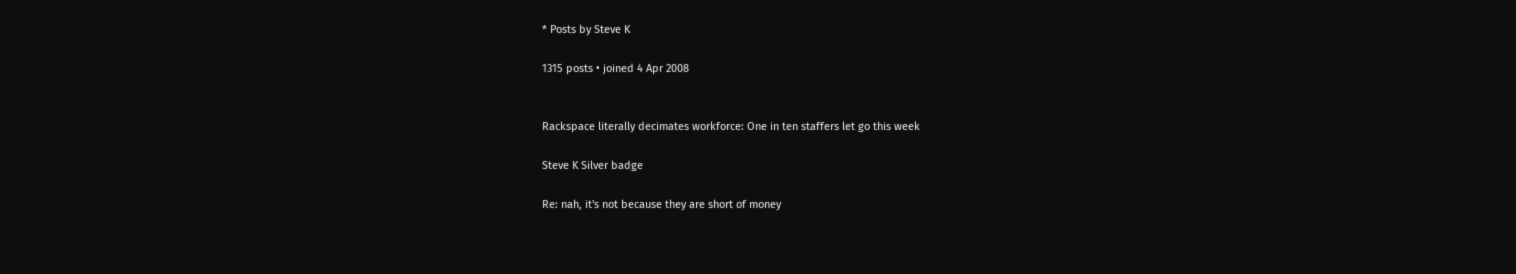* Posts by Steve K

1315 posts • joined 4 Apr 2008


Rackspace literally decimates workforce: One in ten staffers let go this week

Steve K Silver badge

Re: nah, it's not because they are short of money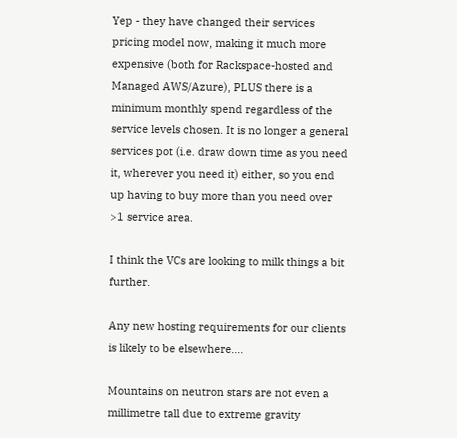Yep - they have changed their services pricing model now, making it much more expensive (both for Rackspace-hosted and Managed AWS/Azure), PLUS there is a minimum monthly spend regardless of the service levels chosen. It is no longer a general services pot (i.e. draw down time as you need it, wherever you need it) either, so you end up having to buy more than you need over >1 service area.

I think the VCs are looking to milk things a bit further.

Any new hosting requirements for our clients is likely to be elsewhere....

Mountains on neutron stars are not even a millimetre tall due to extreme gravity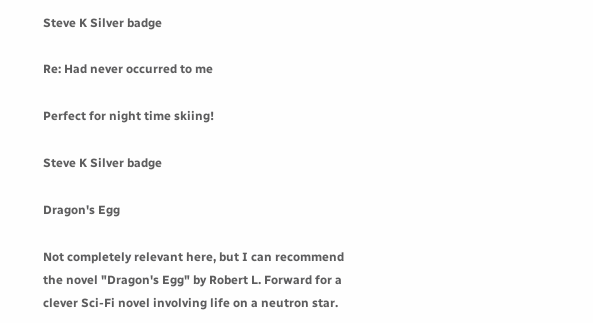Steve K Silver badge

Re: Had never occurred to me

Perfect for night time skiing!

Steve K Silver badge

Dragon's Egg

Not completely relevant here, but I can recommend the novel "Dragon's Egg" by Robert L. Forward for a clever Sci-Fi novel involving life on a neutron star.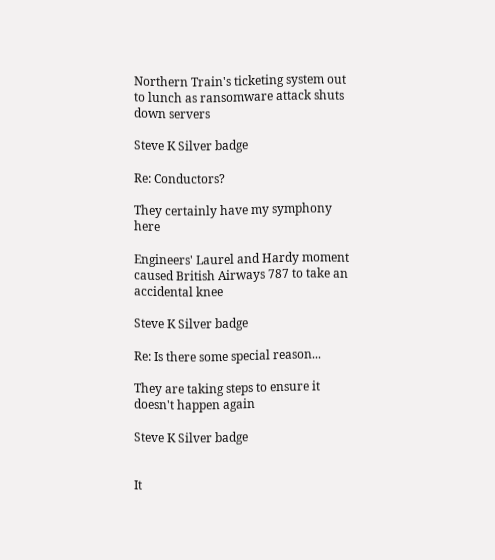Northern Train's ticketing system out to lunch as ransomware attack shuts down servers

Steve K Silver badge

Re: Conductors?

They certainly have my symphony here

Engineers' Laurel and Hardy moment caused British Airways 787 to take an accidental knee

Steve K Silver badge

Re: Is there some special reason...

They are taking steps to ensure it doesn't happen again

Steve K Silver badge


It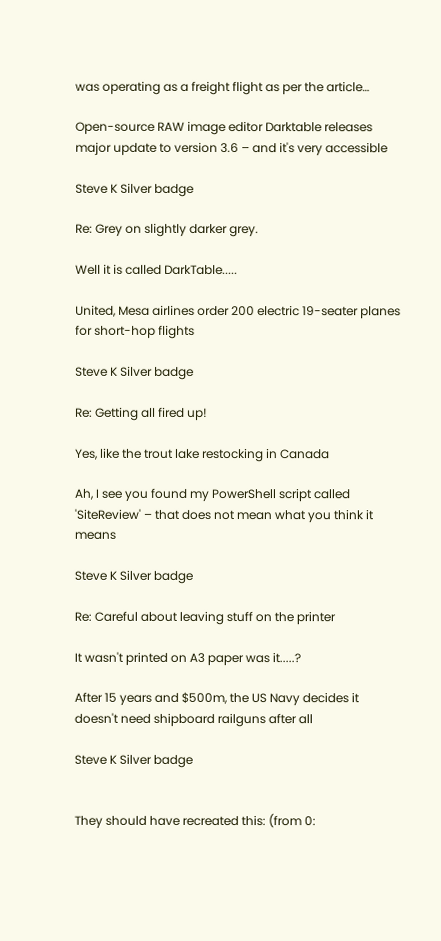was operating as a freight flight as per the article…

Open-source RAW image editor Darktable releases major update to version 3.6 – and it's very accessible

Steve K Silver badge

Re: Grey on slightly darker grey.

Well it is called DarkTable.....

United, Mesa airlines order 200 electric 19-seater planes for short-hop flights

Steve K Silver badge

Re: Getting all fired up!

Yes, like the trout lake restocking in Canada

Ah, I see you found my PowerShell script called 'SiteReview' – that does not mean what you think it means

Steve K Silver badge

Re: Careful about leaving stuff on the printer

It wasn't printed on A3 paper was it.....?

After 15 years and $500m, the US Navy decides it doesn't need shipboard railguns after all

Steve K Silver badge


They should have recreated this: (from 0: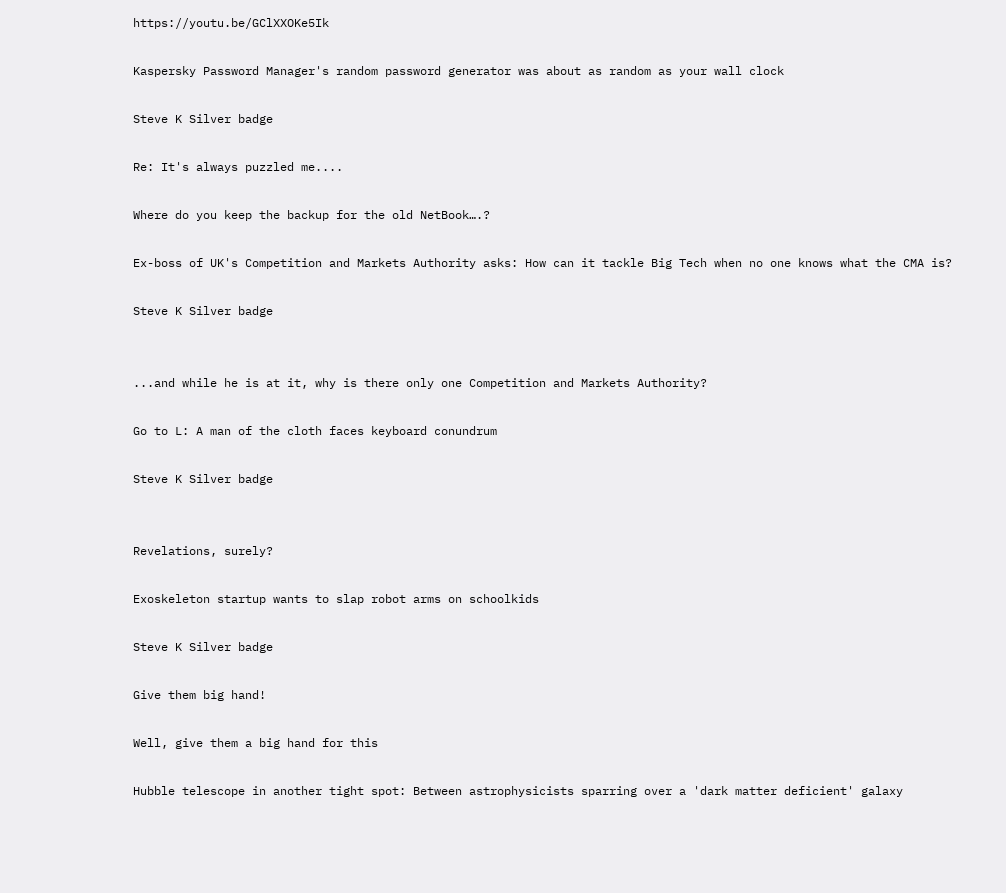https://youtu.be/GClXXOKe5Ik

Kaspersky Password Manager's random password generator was about as random as your wall clock

Steve K Silver badge

Re: It's always puzzled me....

Where do you keep the backup for the old NetBook….?

Ex-boss of UK's Competition and Markets Authority asks: How can it tackle Big Tech when no one knows what the CMA is?

Steve K Silver badge


...and while he is at it, why is there only one Competition and Markets Authority?

Go to L: A man of the cloth faces keyboard conundrum

Steve K Silver badge


Revelations, surely?

Exoskeleton startup wants to slap robot arms on schoolkids

Steve K Silver badge

Give them big hand!

Well, give them a big hand for this

Hubble telescope in another tight spot: Between astrophysicists sparring over a 'dark matter deficient' galaxy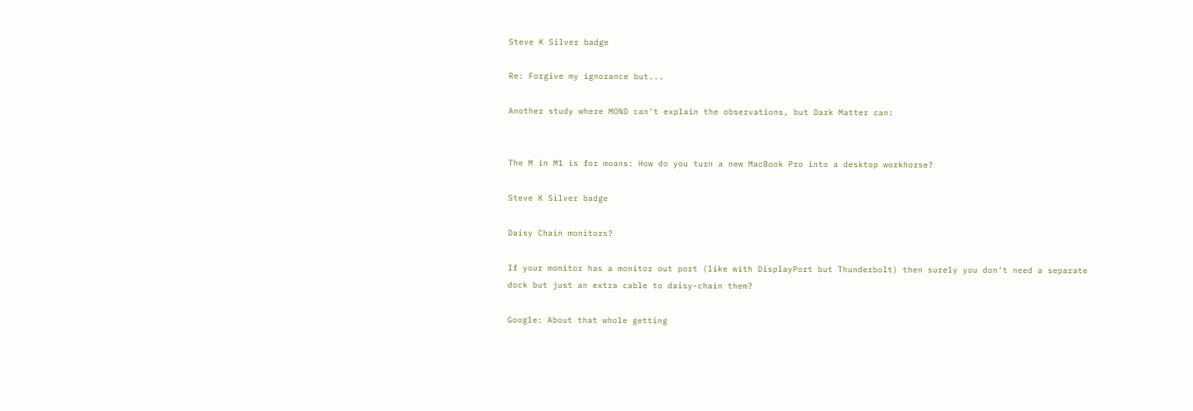Steve K Silver badge

Re: Forgive my ignorance but...

Another study where MOND can't explain the observations, but Dark Matter can:


The M in M1 is for moans: How do you turn a new MacBook Pro into a desktop workhorse?

Steve K Silver badge

Daisy Chain monitors?

If your monitor has a monitor out port (like with DisplayPort but Thunderbolt) then surely you don't need a separate dock but just an extra cable to daisy-chain them?

Google: About that whole getting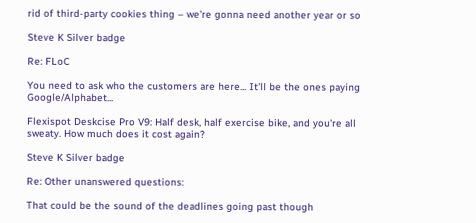rid of third-party cookies thing – we're gonna need another year or so

Steve K Silver badge

Re: FLoC

You need to ask who the customers are here... It'll be the ones paying Google/Alphabet...

Flexispot Deskcise Pro V9: Half desk, half exercise bike, and you're all sweaty. How much does it cost again?

Steve K Silver badge

Re: Other unanswered questions:

That could be the sound of the deadlines going past though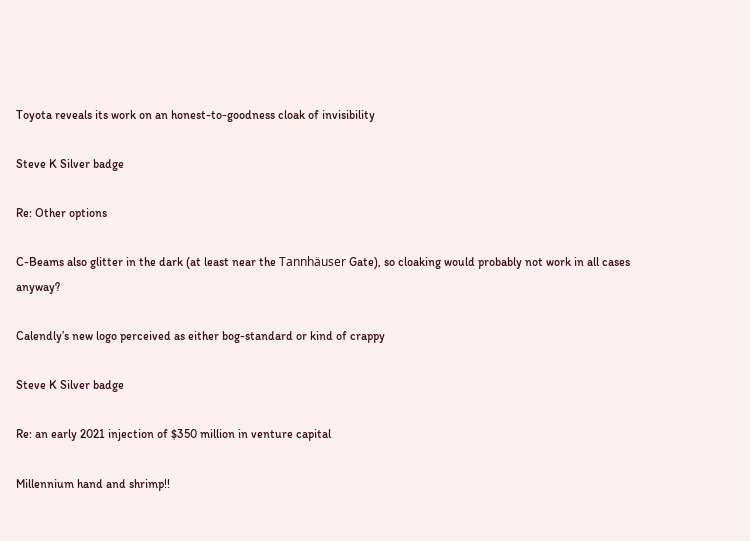Toyota reveals its work on an honest-to-goodness cloak of invisibility

Steve K Silver badge

Re: Other options

C-Beams also glitter in the dark (at least near the Tannhäuser Gate), so cloaking would probably not work in all cases anyway?

Calendly’s new logo perceived as either bog-standard or kind of crappy

Steve K Silver badge

Re: an early 2021 injection of $350 million in venture capital

Millennium hand and shrimp!!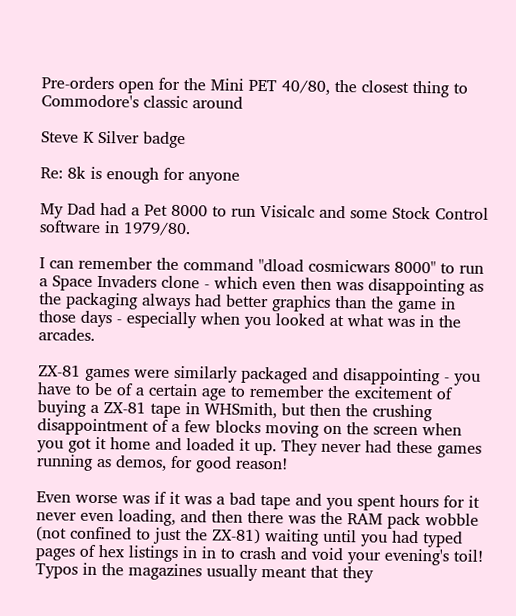Pre-orders open for the Mini PET 40/80, the closest thing to Commodore's classic around

Steve K Silver badge

Re: 8k is enough for anyone

My Dad had a Pet 8000 to run Visicalc and some Stock Control software in 1979/80.

I can remember the command "dload cosmicwars 8000" to run a Space Invaders clone - which even then was disappointing as the packaging always had better graphics than the game in those days - especially when you looked at what was in the arcades.

ZX-81 games were similarly packaged and disappointing - you have to be of a certain age to remember the excitement of buying a ZX-81 tape in WHSmith, but then the crushing disappointment of a few blocks moving on the screen when you got it home and loaded it up. They never had these games running as demos, for good reason!

Even worse was if it was a bad tape and you spent hours for it never even loading, and then there was the RAM pack wobble (not confined to just the ZX-81) waiting until you had typed pages of hex listings in in to crash and void your evening's toil! Typos in the magazines usually meant that they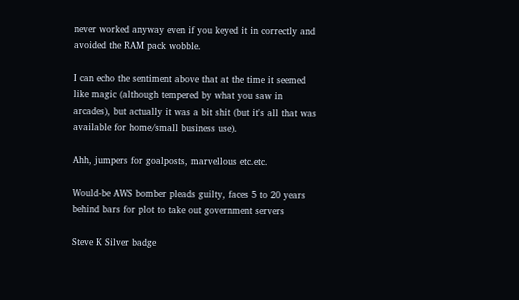never worked anyway even if you keyed it in correctly and avoided the RAM pack wobble.

I can echo the sentiment above that at the time it seemed like magic (although tempered by what you saw in arcades), but actually it was a bit shit (but it's all that was available for home/small business use).

Ahh, jumpers for goalposts, marvellous etc.etc.

Would-be AWS bomber pleads guilty, faces 5 to 20 years behind bars for plot to take out government servers

Steve K Silver badge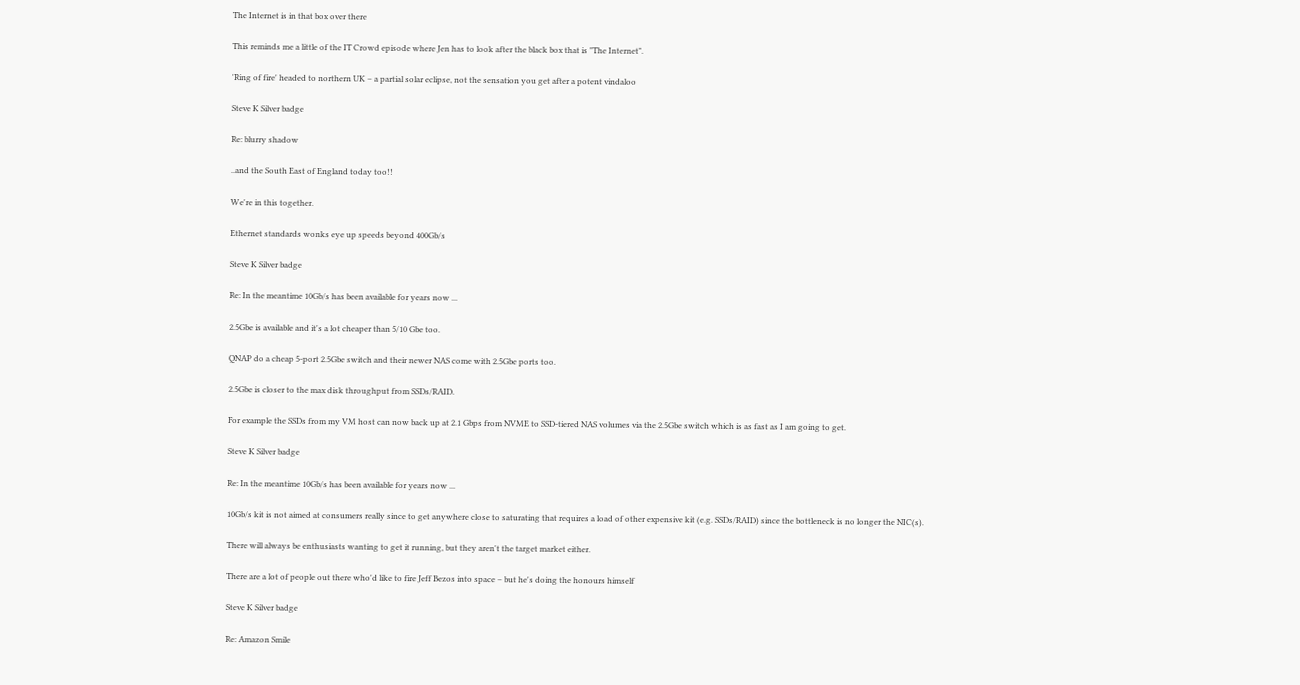The Internet is in that box over there

This reminds me a little of the IT Crowd episode where Jen has to look after the black box that is "The Internet".

'Ring of fire' headed to northern UK – a partial solar eclipse, not the sensation you get after a potent vindaloo

Steve K Silver badge

Re: blurry shadow

..and the South East of England today too!!

We're in this together.

Ethernet standards wonks eye up speeds beyond 400Gb/s

Steve K Silver badge

Re: In the meantime 10Gb/s has been available for years now ...

2.5Gbe is available and it's a lot cheaper than 5/10 Gbe too.

QNAP do a cheap 5-port 2.5Gbe switch and their newer NAS come with 2.5Gbe ports too.

2.5Gbe is closer to the max disk throughput from SSDs/RAID.

For example the SSDs from my VM host can now back up at 2.1 Gbps from NVME to SSD-tiered NAS volumes via the 2.5Gbe switch which is as fast as I am going to get.

Steve K Silver badge

Re: In the meantime 10Gb/s has been available for years now ...

10Gb/s kit is not aimed at consumers really since to get anywhere close to saturating that requires a load of other expensive kit (e.g. SSDs/RAID) since the bottleneck is no longer the NIC(s).

There will always be enthusiasts wanting to get it running, but they aren't the target market either.

There are a lot of people out there who'd like to fire Jeff Bezos into space – but he's doing the honours himself

Steve K Silver badge

Re: Amazon Smile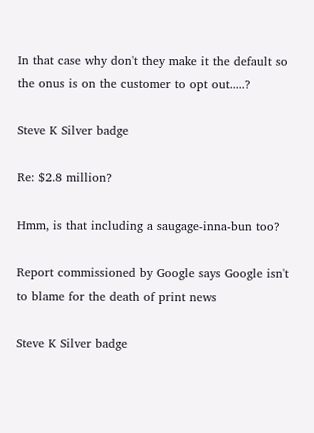In that case why don't they make it the default so the onus is on the customer to opt out.....?

Steve K Silver badge

Re: $2.8 million?

Hmm, is that including a saugage-inna-bun too?

Report commissioned by Google says Google isn't to blame for the death of print news

Steve K Silver badge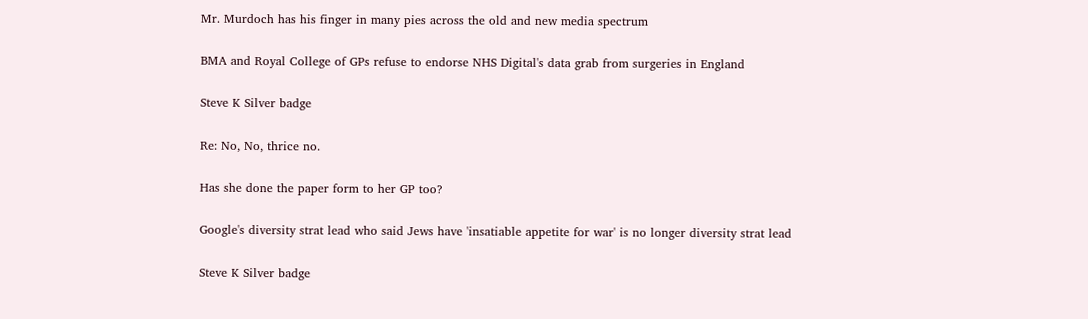Mr. Murdoch has his finger in many pies across the old and new media spectrum

BMA and Royal College of GPs refuse to endorse NHS Digital's data grab from surgeries in England

Steve K Silver badge

Re: No, No, thrice no.

Has she done the paper form to her GP too?

Google's diversity strat lead who said Jews have 'insatiable appetite for war' is no longer diversity strat lead

Steve K Silver badge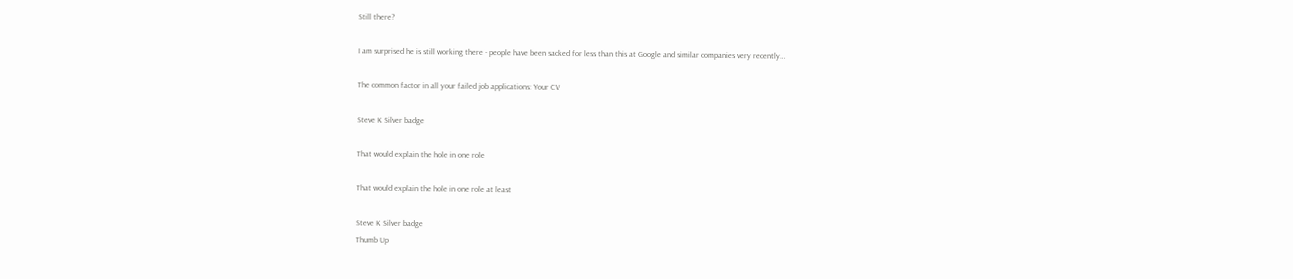Still there?

I am surprised he is still working there - people have been sacked for less than this at Google and similar companies very recently…

The common factor in all your failed job applications: Your CV

Steve K Silver badge

That would explain the hole in one role

That would explain the hole in one role at least

Steve K Silver badge
Thumb Up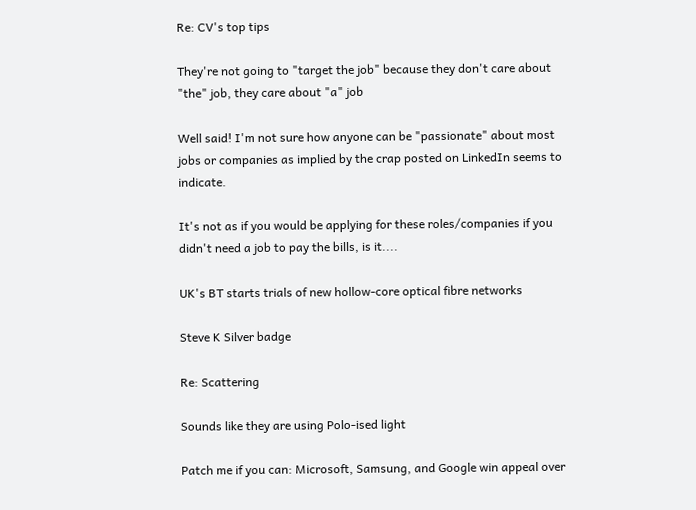Re: CV's top tips

They're not going to "target the job" because they don't care about "the" job, they care about "a" job

Well said! I'm not sure how anyone can be "passionate" about most jobs or companies as implied by the crap posted on LinkedIn seems to indicate.

It's not as if you would be applying for these roles/companies if you didn't need a job to pay the bills, is it....

UK's BT starts trials of new hollow-core optical fibre networks

Steve K Silver badge

Re: Scattering

Sounds like they are using Polo-ised light

Patch me if you can: Microsoft, Samsung, and Google win appeal over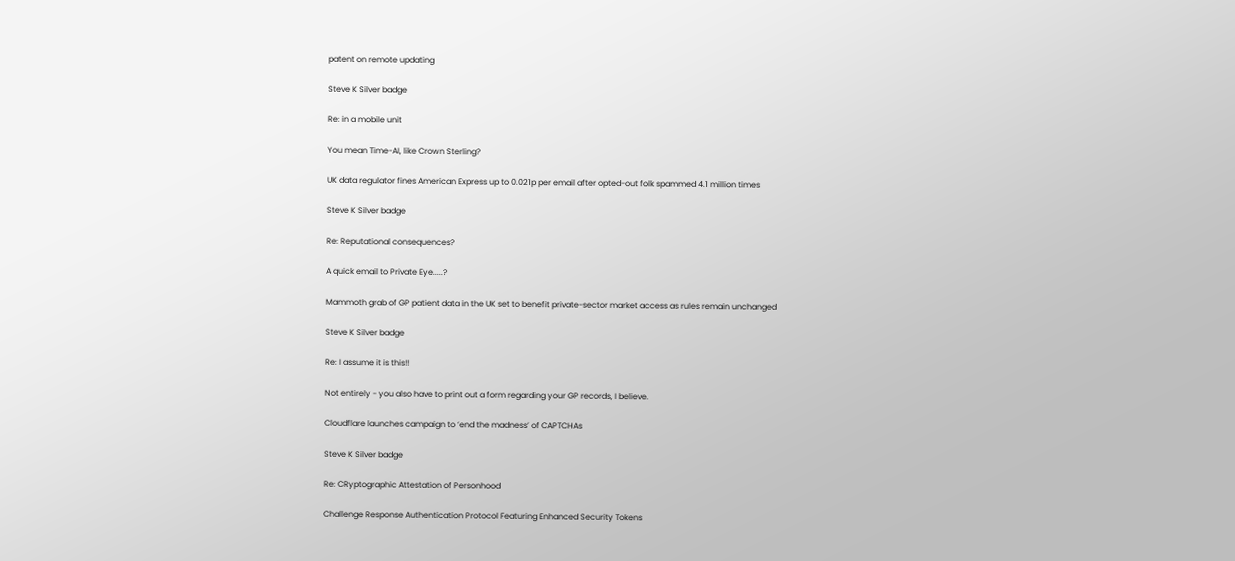patent on remote updating

Steve K Silver badge

Re: in a mobile unit

You mean Time-AI, like Crown Sterling?

UK data regulator fines American Express up to 0.021p per email after opted-out folk spammed 4.1 million times

Steve K Silver badge

Re: Reputational consequences?

A quick email to Private Eye.....?

Mammoth grab of GP patient data in the UK set to benefit private-sector market access as rules remain unchanged

Steve K Silver badge

Re: I assume it is this!!

Not entirely - you also have to print out a form regarding your GP records, I believe.

Cloudflare launches campaign to ‘end the madness’ of CAPTCHAs

Steve K Silver badge

Re: CRyptographic Attestation of Personhood

Challenge Response Authentication Protocol Featuring Enhanced Security Tokens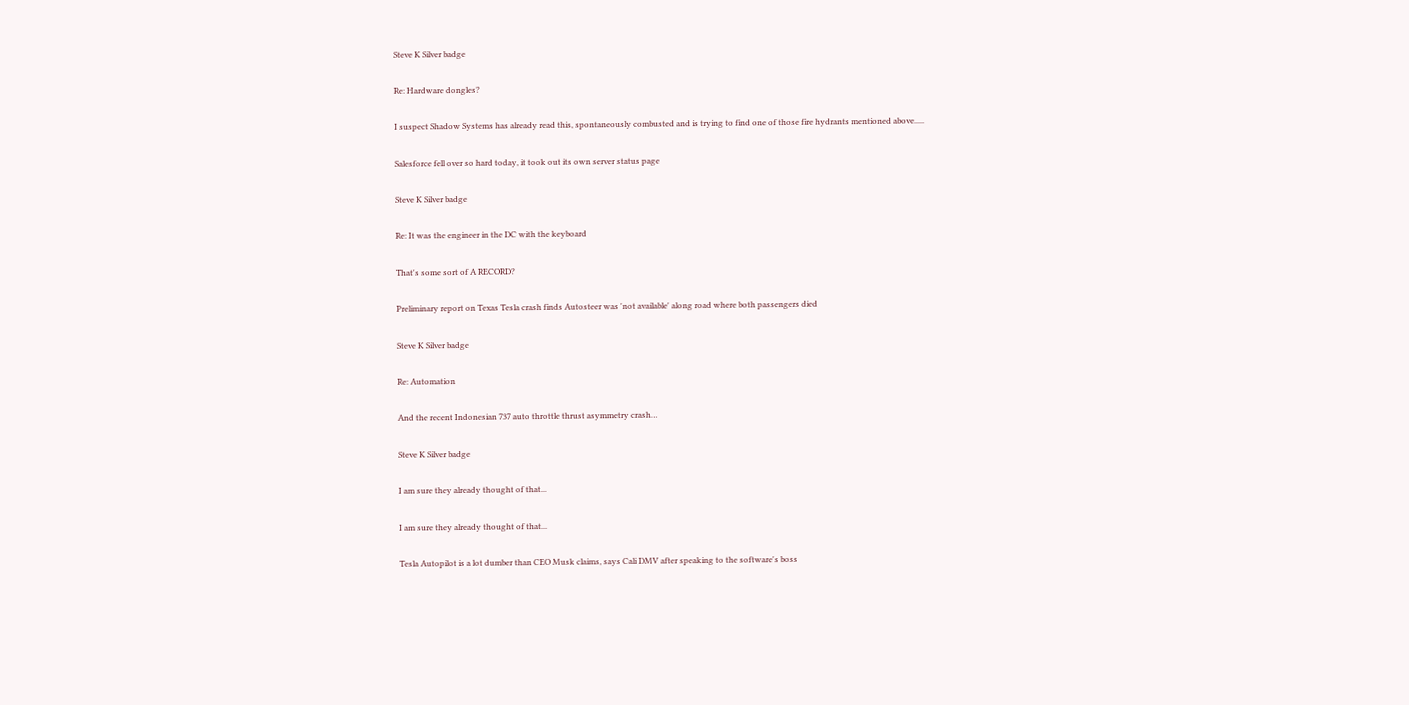Steve K Silver badge

Re: Hardware dongles?

I suspect Shadow Systems has already read this, spontaneously combusted and is trying to find one of those fire hydrants mentioned above.....

Salesforce fell over so hard today, it took out its own server status page

Steve K Silver badge

Re: It was the engineer in the DC with the keyboard

That's some sort of A RECORD?

Preliminary report on Texas Tesla crash finds Autosteer was 'not available' along road where both passengers died

Steve K Silver badge

Re: Automation

And the recent Indonesian 737 auto throttle thrust asymmetry crash…

Steve K Silver badge

I am sure they already thought of that...

I am sure they already thought of that...

Tesla Autopilot is a lot dumber than CEO Musk claims, says Cali DMV after speaking to the software's boss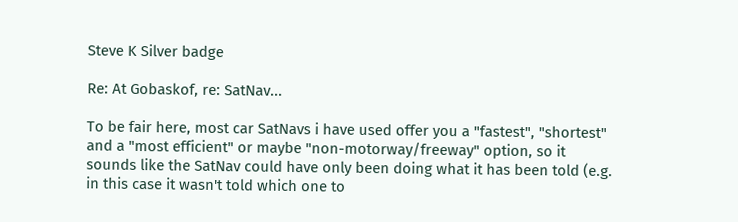Steve K Silver badge

Re: At Gobaskof, re: SatNav...

To be fair here, most car SatNavs i have used offer you a "fastest", "shortest" and a "most efficient" or maybe "non-motorway/freeway" option, so it sounds like the SatNav could have only been doing what it has been told (e.g. in this case it wasn't told which one to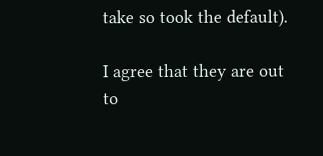take so took the default).

I agree that they are out to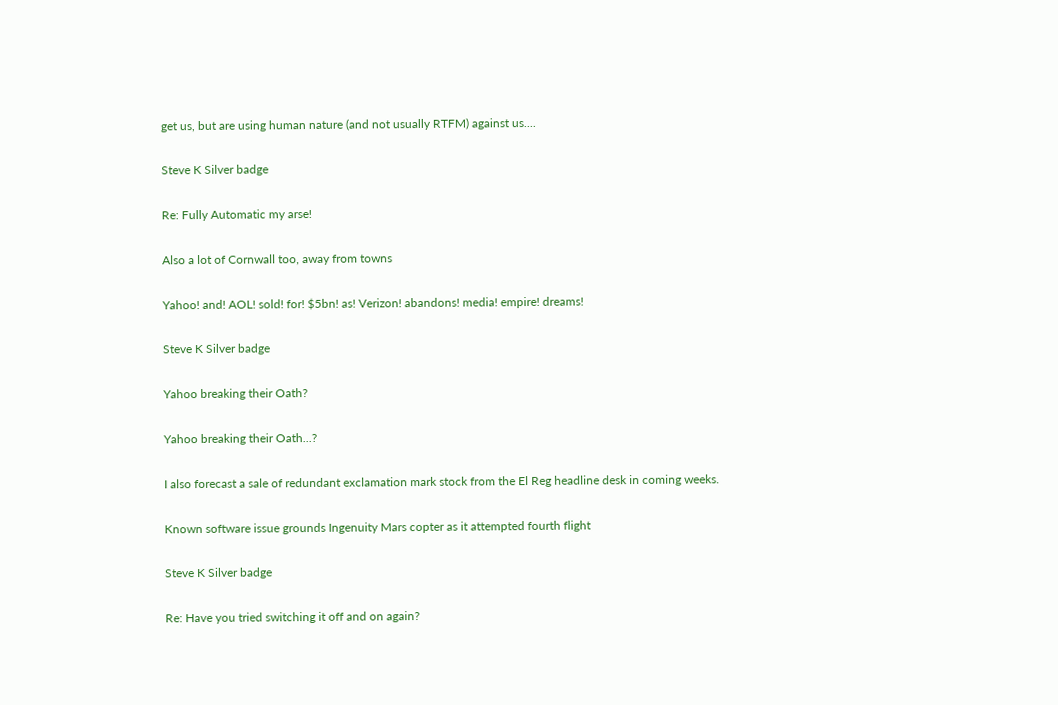get us, but are using human nature (and not usually RTFM) against us....

Steve K Silver badge

Re: Fully Automatic my arse!

Also a lot of Cornwall too, away from towns

Yahoo! and! AOL! sold! for! $5bn! as! Verizon! abandons! media! empire! dreams!

Steve K Silver badge

Yahoo breaking their Oath?

Yahoo breaking their Oath...?

I also forecast a sale of redundant exclamation mark stock from the El Reg headline desk in coming weeks.

Known software issue grounds Ingenuity Mars copter as it attempted fourth flight

Steve K Silver badge

Re: Have you tried switching it off and on again?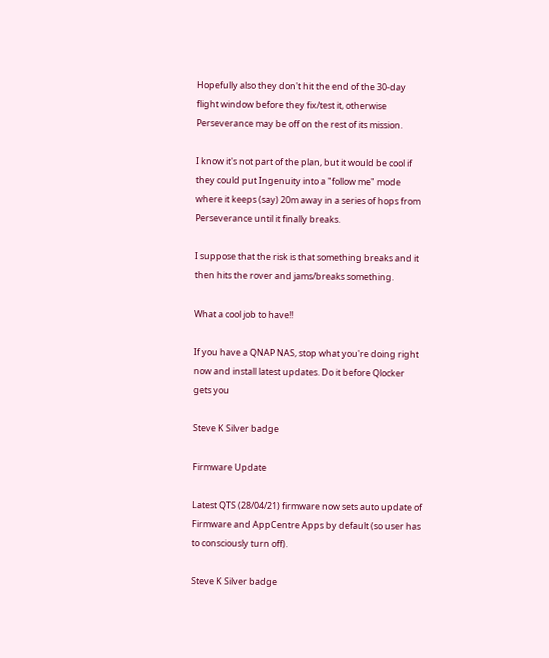Hopefully also they don't hit the end of the 30-day flight window before they fix/test it, otherwise Perseverance may be off on the rest of its mission.

I know it's not part of the plan, but it would be cool if they could put Ingenuity into a "follow me" mode where it keeps (say) 20m away in a series of hops from Perseverance until it finally breaks.

I suppose that the risk is that something breaks and it then hits the rover and jams/breaks something.

What a cool job to have!!

If you have a QNAP NAS, stop what you're doing right now and install latest updates. Do it before Qlocker gets you

Steve K Silver badge

Firmware Update

Latest QTS (28/04/21) firmware now sets auto update of Firmware and AppCentre Apps by default (so user has to consciously turn off).

Steve K Silver badge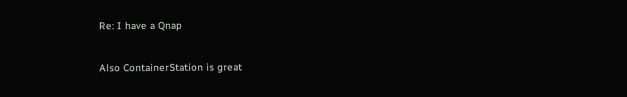Re: I have a Qnap

Also ContainerStation is great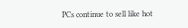PCs continue to sell like hot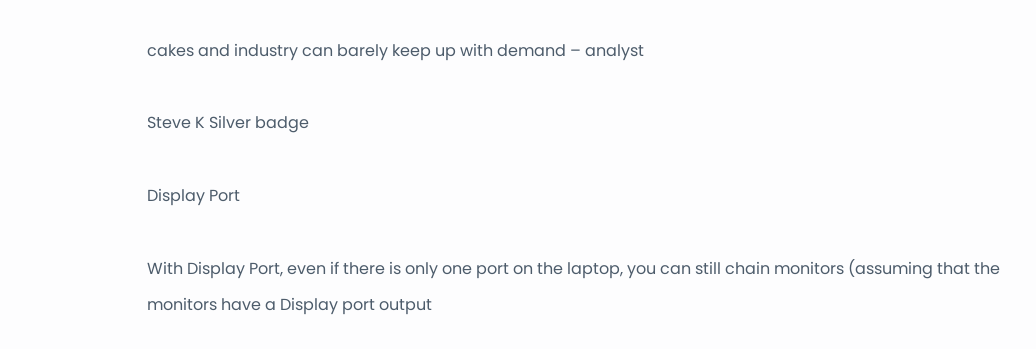cakes and industry can barely keep up with demand – analyst

Steve K Silver badge

Display Port

With Display Port, even if there is only one port on the laptop, you can still chain monitors (assuming that the monitors have a Display port output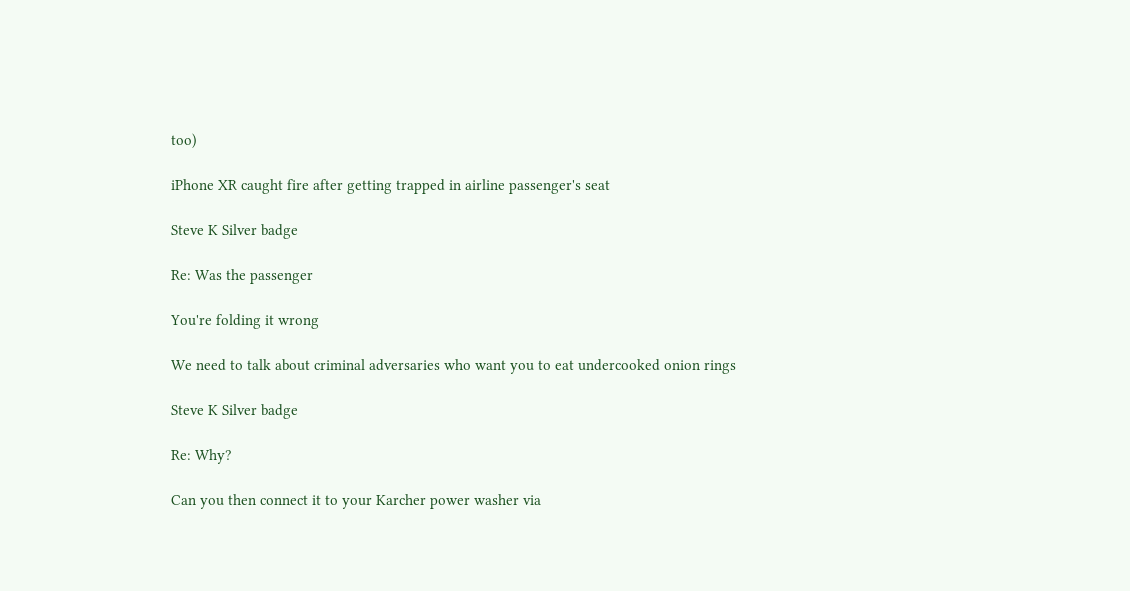too)

iPhone XR caught fire after getting trapped in airline passenger's seat

Steve K Silver badge

Re: Was the passenger

You're folding it wrong

We need to talk about criminal adversaries who want you to eat undercooked onion rings

Steve K Silver badge

Re: Why?

Can you then connect it to your Karcher power washer via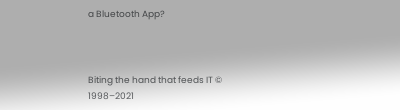a Bluetooth App?



Biting the hand that feeds IT © 1998–2021